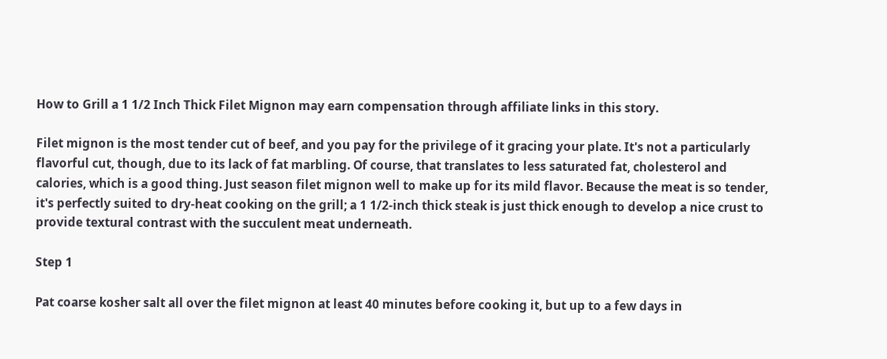How to Grill a 1 1/2 Inch Thick Filet Mignon may earn compensation through affiliate links in this story.

Filet mignon is the most tender cut of beef, and you pay for the privilege of it gracing your plate. It's not a particularly flavorful cut, though, due to its lack of fat marbling. Of course, that translates to less saturated fat, cholesterol and calories, which is a good thing. Just season filet mignon well to make up for its mild flavor. Because the meat is so tender, it's perfectly suited to dry-heat cooking on the grill; a 1 1/2-inch thick steak is just thick enough to develop a nice crust to provide textural contrast with the succulent meat underneath.

Step 1

Pat coarse kosher salt all over the filet mignon at least 40 minutes before cooking it, but up to a few days in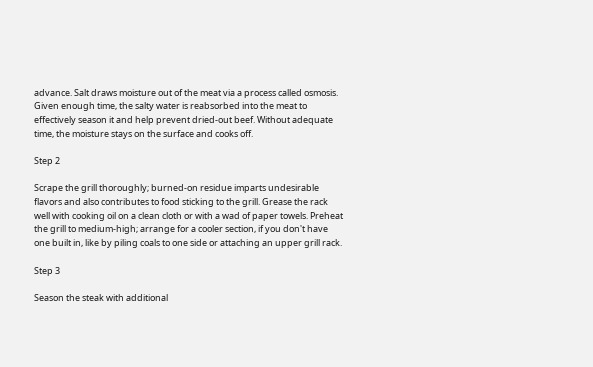advance. Salt draws moisture out of the meat via a process called osmosis. Given enough time, the salty water is reabsorbed into the meat to effectively season it and help prevent dried-out beef. Without adequate time, the moisture stays on the surface and cooks off.

Step 2

Scrape the grill thoroughly; burned-on residue imparts undesirable flavors and also contributes to food sticking to the grill. Grease the rack well with cooking oil on a clean cloth or with a wad of paper towels. Preheat the grill to medium-high; arrange for a cooler section, if you don't have one built in, like by piling coals to one side or attaching an upper grill rack.

Step 3

Season the steak with additional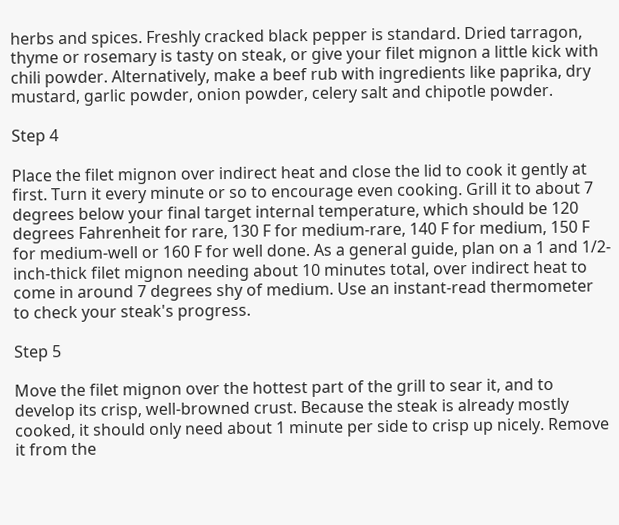herbs and spices. Freshly cracked black pepper is standard. Dried tarragon, thyme or rosemary is tasty on steak, or give your filet mignon a little kick with chili powder. Alternatively, make a beef rub with ingredients like paprika, dry mustard, garlic powder, onion powder, celery salt and chipotle powder.

Step 4

Place the filet mignon over indirect heat and close the lid to cook it gently at first. Turn it every minute or so to encourage even cooking. Grill it to about 7 degrees below your final target internal temperature, which should be 120 degrees Fahrenheit for rare, 130 F for medium-rare, 140 F for medium, 150 F for medium-well or 160 F for well done. As a general guide, plan on a 1 and 1/2-inch-thick filet mignon needing about 10 minutes total, over indirect heat to come in around 7 degrees shy of medium. Use an instant-read thermometer to check your steak's progress.

Step 5

Move the filet mignon over the hottest part of the grill to sear it, and to develop its crisp, well-browned crust. Because the steak is already mostly cooked, it should only need about 1 minute per side to crisp up nicely. Remove it from the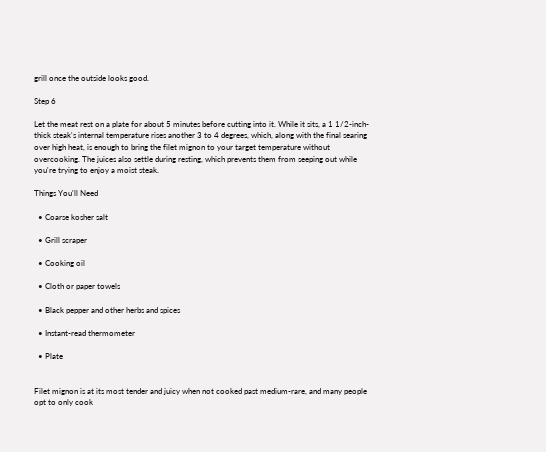grill once the outside looks good.

Step 6

Let the meat rest on a plate for about 5 minutes before cutting into it. While it sits, a 1 1/2-inch-thick steak's internal temperature rises another 3 to 4 degrees, which, along with the final searing over high heat, is enough to bring the filet mignon to your target temperature without overcooking. The juices also settle during resting, which prevents them from seeping out while you're trying to enjoy a moist steak.

Things You'll Need

  • Coarse kosher salt

  • Grill scraper

  • Cooking oil

  • Cloth or paper towels

  • Black pepper and other herbs and spices

  • Instant-read thermometer

  • Plate


Filet mignon is at its most tender and juicy when not cooked past medium-rare, and many people opt to only cook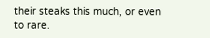their steaks this much, or even to rare.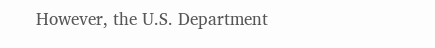However, the U.S. Department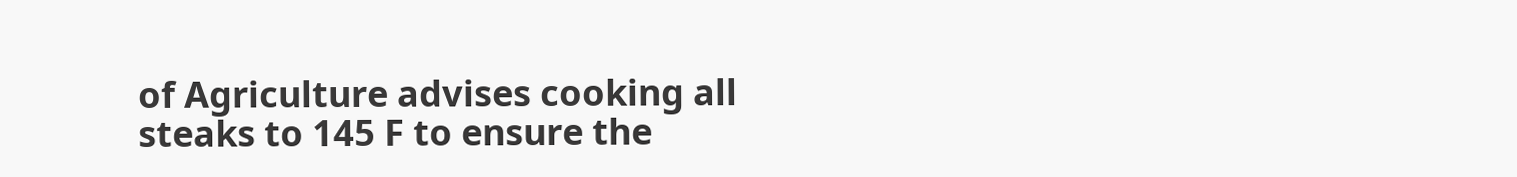of Agriculture advises cooking all steaks to 145 F to ensure the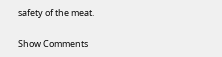safety of the meat.

Show Comments